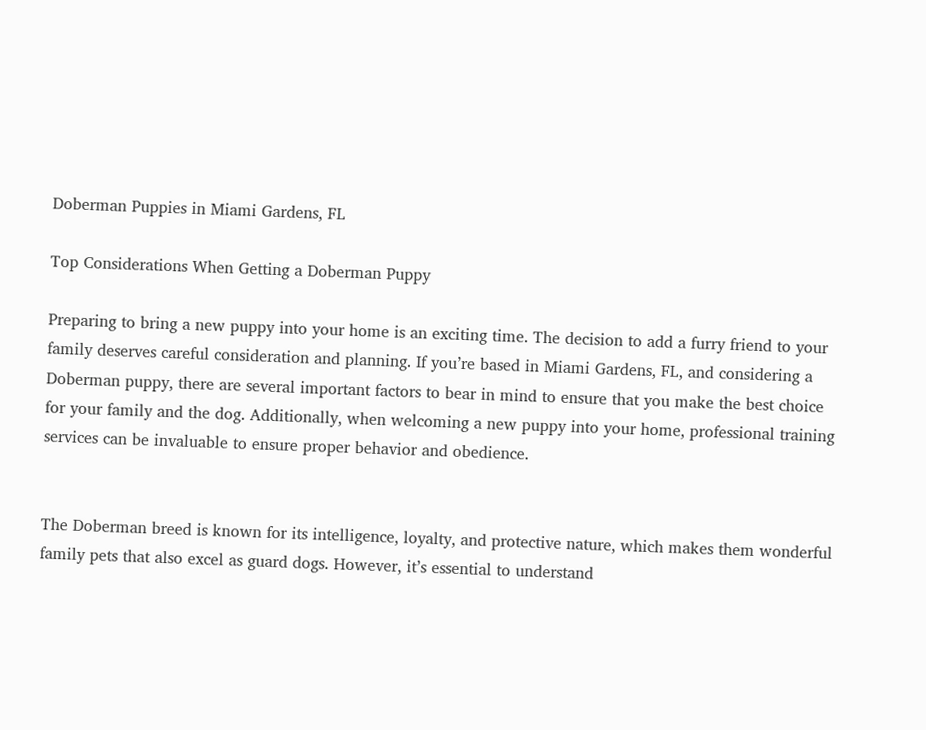Doberman Puppies in Miami Gardens, FL

Top Considerations When Getting a Doberman Puppy

Preparing to bring a new puppy into your home is an exciting time. The decision to add a furry friend to your family deserves careful consideration and planning. If you’re based in Miami Gardens, FL, and considering a Doberman puppy, there are several important factors to bear in mind to ensure that you make the best choice for your family and the dog. Additionally, when welcoming a new puppy into your home, professional training services can be invaluable to ensure proper behavior and obedience.


The Doberman breed is known for its intelligence, loyalty, and protective nature, which makes them wonderful family pets that also excel as guard dogs. However, it’s essential to understand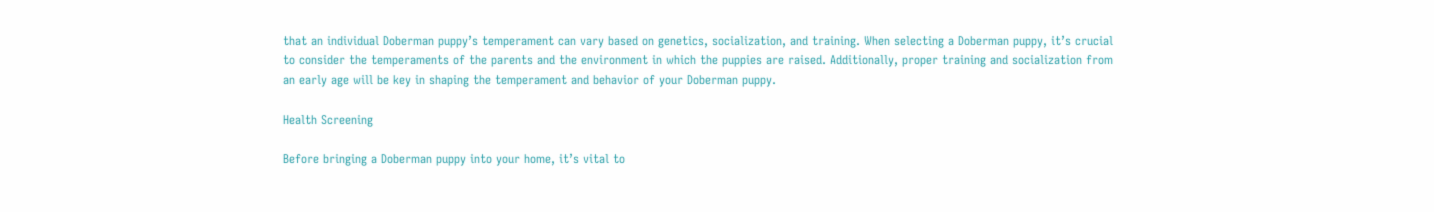that an individual Doberman puppy’s temperament can vary based on genetics, socialization, and training. When selecting a Doberman puppy, it’s crucial to consider the temperaments of the parents and the environment in which the puppies are raised. Additionally, proper training and socialization from an early age will be key in shaping the temperament and behavior of your Doberman puppy.

Health Screening

Before bringing a Doberman puppy into your home, it’s vital to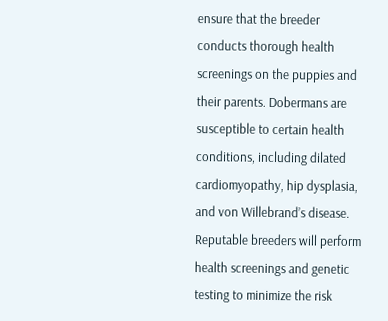ensure that the breeder conducts thorough health screenings on the puppies and their parents. Dobermans are susceptible to certain health conditions, including dilated cardiomyopathy, hip dysplasia, and von Willebrand’s disease. Reputable breeders will perform health screenings and genetic testing to minimize the risk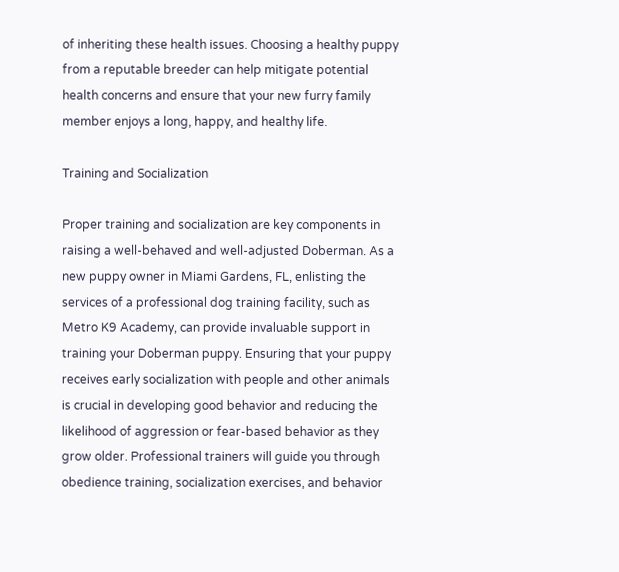of inheriting these health issues. Choosing a healthy puppy from a reputable breeder can help mitigate potential health concerns and ensure that your new furry family member enjoys a long, happy, and healthy life.

Training and Socialization

Proper training and socialization are key components in raising a well-behaved and well-adjusted Doberman. As a new puppy owner in Miami Gardens, FL, enlisting the services of a professional dog training facility, such as Metro K9 Academy, can provide invaluable support in training your Doberman puppy. Ensuring that your puppy receives early socialization with people and other animals is crucial in developing good behavior and reducing the likelihood of aggression or fear-based behavior as they grow older. Professional trainers will guide you through obedience training, socialization exercises, and behavior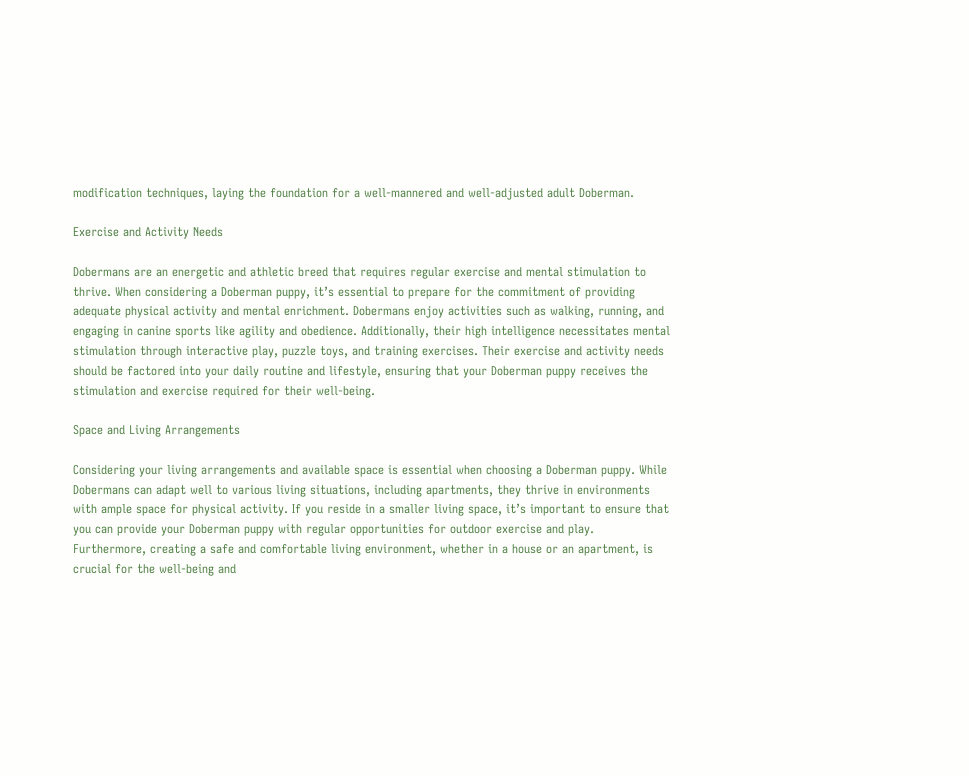modification techniques, laying the foundation for a well-mannered and well-adjusted adult Doberman.

Exercise and Activity Needs

Dobermans are an energetic and athletic breed that requires regular exercise and mental stimulation to thrive. When considering a Doberman puppy, it’s essential to prepare for the commitment of providing adequate physical activity and mental enrichment. Dobermans enjoy activities such as walking, running, and engaging in canine sports like agility and obedience. Additionally, their high intelligence necessitates mental stimulation through interactive play, puzzle toys, and training exercises. Their exercise and activity needs should be factored into your daily routine and lifestyle, ensuring that your Doberman puppy receives the stimulation and exercise required for their well-being.

Space and Living Arrangements

Considering your living arrangements and available space is essential when choosing a Doberman puppy. While Dobermans can adapt well to various living situations, including apartments, they thrive in environments with ample space for physical activity. If you reside in a smaller living space, it’s important to ensure that you can provide your Doberman puppy with regular opportunities for outdoor exercise and play. Furthermore, creating a safe and comfortable living environment, whether in a house or an apartment, is crucial for the well-being and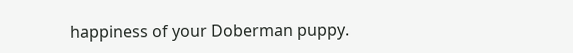happiness of your Doberman puppy.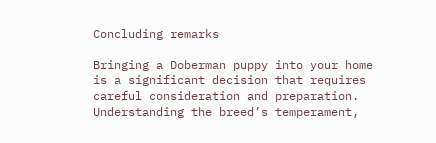Concluding remarks

Bringing a Doberman puppy into your home is a significant decision that requires careful consideration and preparation. Understanding the breed’s temperament,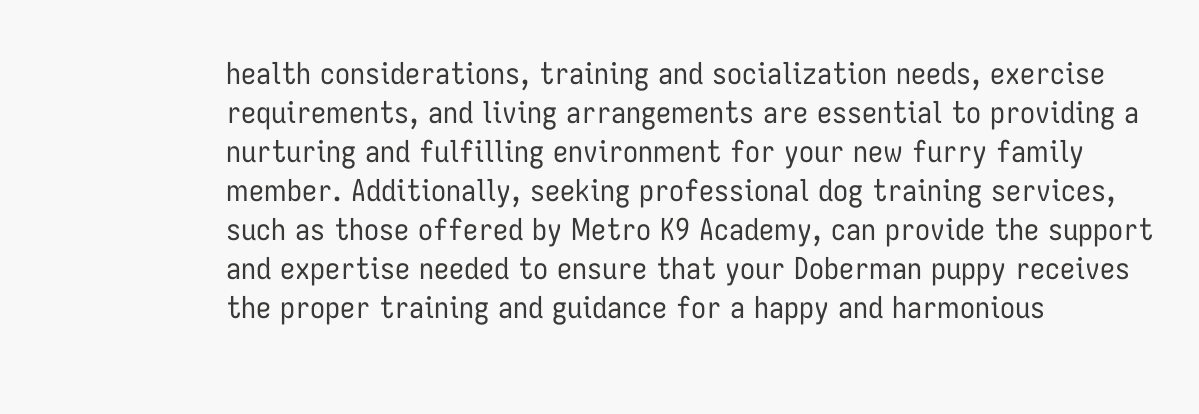health considerations, training and socialization needs, exercise requirements, and living arrangements are essential to providing a nurturing and fulfilling environment for your new furry family member. Additionally, seeking professional dog training services, such as those offered by Metro K9 Academy, can provide the support and expertise needed to ensure that your Doberman puppy receives the proper training and guidance for a happy and harmonious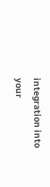integration into your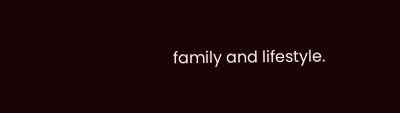family and lifestyle.